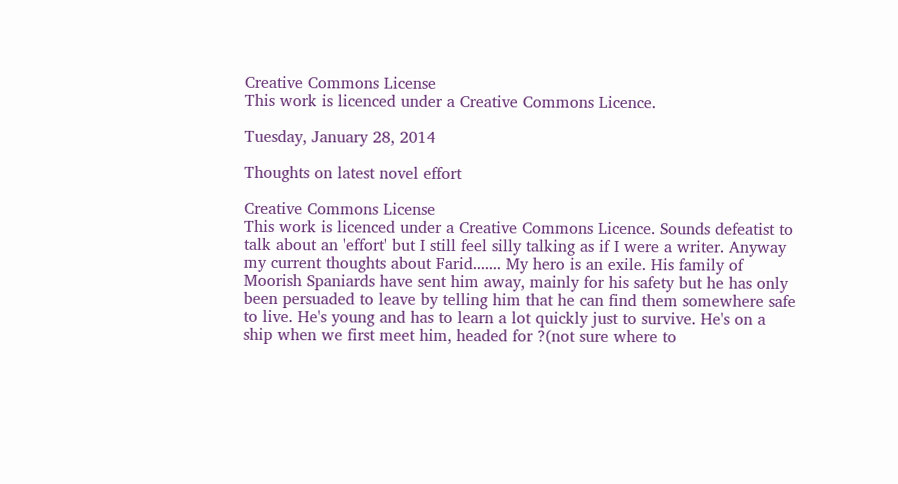Creative Commons License
This work is licenced under a Creative Commons Licence.

Tuesday, January 28, 2014

Thoughts on latest novel effort

Creative Commons License
This work is licenced under a Creative Commons Licence. Sounds defeatist to talk about an 'effort' but I still feel silly talking as if I were a writer. Anyway my current thoughts about Farid....... My hero is an exile. His family of Moorish Spaniards have sent him away, mainly for his safety but he has only been persuaded to leave by telling him that he can find them somewhere safe to live. He's young and has to learn a lot quickly just to survive. He's on a ship when we first meet him, headed for ?(not sure where to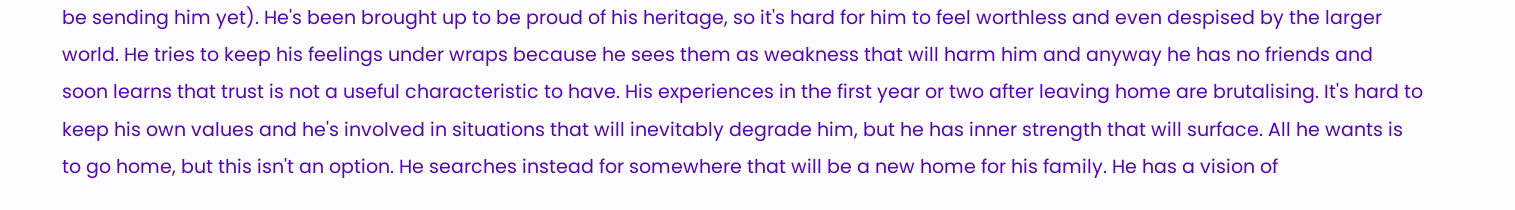be sending him yet). He's been brought up to be proud of his heritage, so it's hard for him to feel worthless and even despised by the larger world. He tries to keep his feelings under wraps because he sees them as weakness that will harm him and anyway he has no friends and soon learns that trust is not a useful characteristic to have. His experiences in the first year or two after leaving home are brutalising. It's hard to keep his own values and he's involved in situations that will inevitably degrade him, but he has inner strength that will surface. All he wants is to go home, but this isn't an option. He searches instead for somewhere that will be a new home for his family. He has a vision of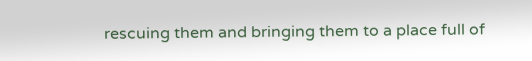rescuing them and bringing them to a place full of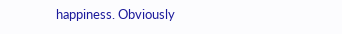happiness. Obviously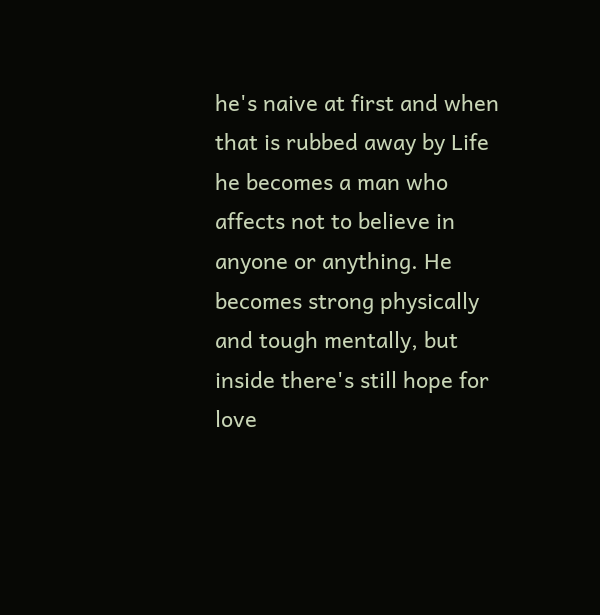he's naive at first and when that is rubbed away by Life he becomes a man who affects not to believe in anyone or anything. He becomes strong physically and tough mentally, but inside there's still hope for love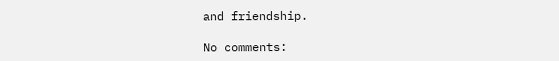and friendship.

No comments: